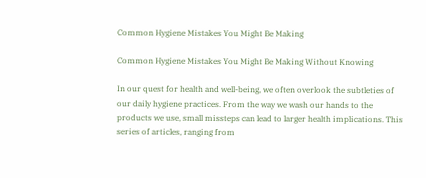Common Hygiene Mistakes You Might Be Making

Common Hygiene Mistakes You Might Be Making Without Knowing

In our quest for health and well-being, we often overlook the subtleties of our daily hygiene practices. From the way we wash our hands to the products we use, small missteps can lead to larger health implications. This series of articles, ranging from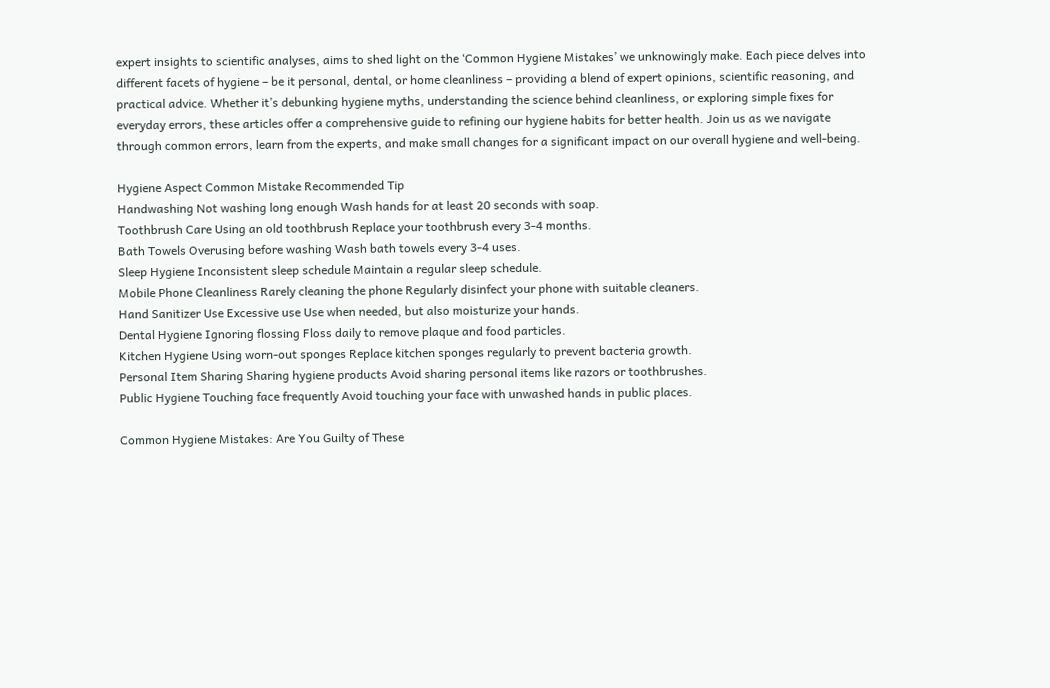expert insights to scientific analyses, aims to shed light on the ‘Common Hygiene Mistakes’ we unknowingly make. Each piece delves into different facets of hygiene – be it personal, dental, or home cleanliness – providing a blend of expert opinions, scientific reasoning, and practical advice. Whether it’s debunking hygiene myths, understanding the science behind cleanliness, or exploring simple fixes for everyday errors, these articles offer a comprehensive guide to refining our hygiene habits for better health. Join us as we navigate through common errors, learn from the experts, and make small changes for a significant impact on our overall hygiene and well-being.

Hygiene Aspect Common Mistake Recommended Tip
Handwashing Not washing long enough Wash hands for at least 20 seconds with soap.
Toothbrush Care Using an old toothbrush Replace your toothbrush every 3-4 months.
Bath Towels Overusing before washing Wash bath towels every 3-4 uses.
Sleep Hygiene Inconsistent sleep schedule Maintain a regular sleep schedule.
Mobile Phone Cleanliness Rarely cleaning the phone Regularly disinfect your phone with suitable cleaners.
Hand Sanitizer Use Excessive use Use when needed, but also moisturize your hands.
Dental Hygiene Ignoring flossing Floss daily to remove plaque and food particles.
Kitchen Hygiene Using worn-out sponges Replace kitchen sponges regularly to prevent bacteria growth.
Personal Item Sharing Sharing hygiene products Avoid sharing personal items like razors or toothbrushes.
Public Hygiene Touching face frequently Avoid touching your face with unwashed hands in public places.

Common Hygiene Mistakes: Are You Guilty of These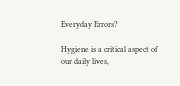Everyday Errors?

Hygiene is a critical aspect of our daily lives,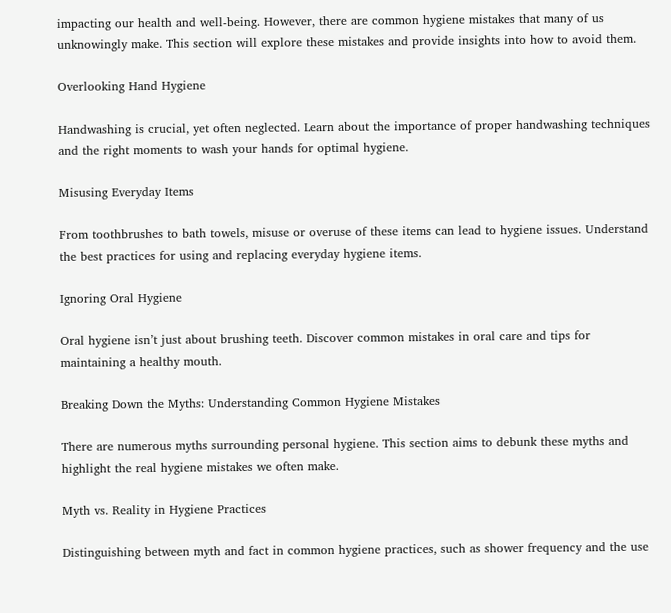impacting our health and well-being. However, there are common hygiene mistakes that many of us unknowingly make. This section will explore these mistakes and provide insights into how to avoid them.

Overlooking Hand Hygiene

Handwashing is crucial, yet often neglected. Learn about the importance of proper handwashing techniques and the right moments to wash your hands for optimal hygiene.

Misusing Everyday Items

From toothbrushes to bath towels, misuse or overuse of these items can lead to hygiene issues. Understand the best practices for using and replacing everyday hygiene items.

Ignoring Oral Hygiene

Oral hygiene isn’t just about brushing teeth. Discover common mistakes in oral care and tips for maintaining a healthy mouth.

Breaking Down the Myths: Understanding Common Hygiene Mistakes

There are numerous myths surrounding personal hygiene. This section aims to debunk these myths and highlight the real hygiene mistakes we often make.

Myth vs. Reality in Hygiene Practices

Distinguishing between myth and fact in common hygiene practices, such as shower frequency and the use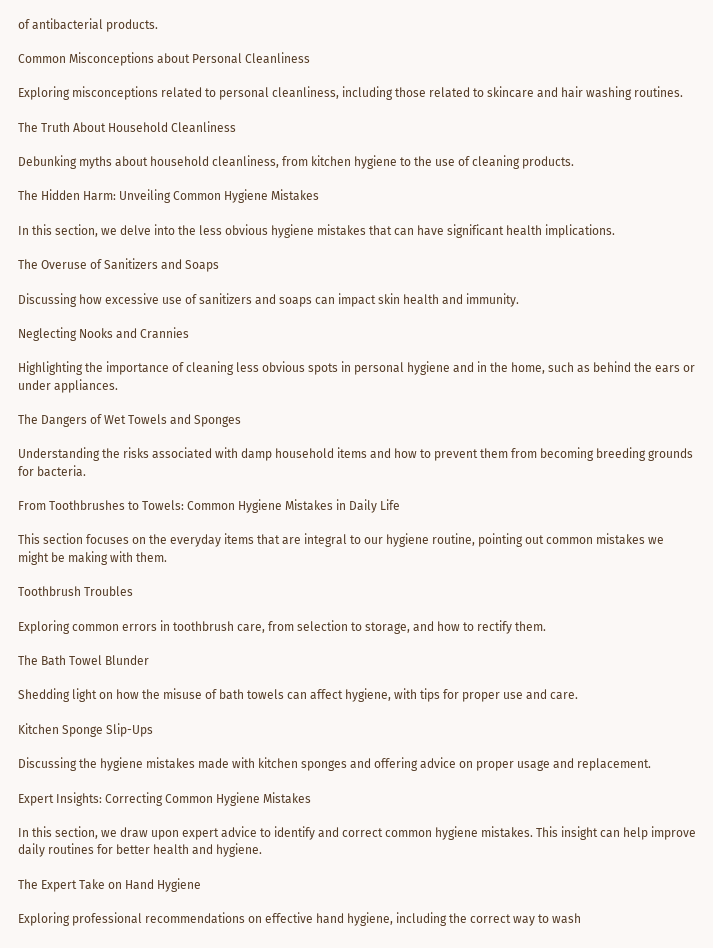of antibacterial products.

Common Misconceptions about Personal Cleanliness

Exploring misconceptions related to personal cleanliness, including those related to skincare and hair washing routines.

The Truth About Household Cleanliness

Debunking myths about household cleanliness, from kitchen hygiene to the use of cleaning products.

The Hidden Harm: Unveiling Common Hygiene Mistakes

In this section, we delve into the less obvious hygiene mistakes that can have significant health implications.

The Overuse of Sanitizers and Soaps

Discussing how excessive use of sanitizers and soaps can impact skin health and immunity.

Neglecting Nooks and Crannies

Highlighting the importance of cleaning less obvious spots in personal hygiene and in the home, such as behind the ears or under appliances.

The Dangers of Wet Towels and Sponges

Understanding the risks associated with damp household items and how to prevent them from becoming breeding grounds for bacteria.

From Toothbrushes to Towels: Common Hygiene Mistakes in Daily Life

This section focuses on the everyday items that are integral to our hygiene routine, pointing out common mistakes we might be making with them.

Toothbrush Troubles

Exploring common errors in toothbrush care, from selection to storage, and how to rectify them.

The Bath Towel Blunder

Shedding light on how the misuse of bath towels can affect hygiene, with tips for proper use and care.

Kitchen Sponge Slip-Ups

Discussing the hygiene mistakes made with kitchen sponges and offering advice on proper usage and replacement.

Expert Insights: Correcting Common Hygiene Mistakes

In this section, we draw upon expert advice to identify and correct common hygiene mistakes. This insight can help improve daily routines for better health and hygiene.

The Expert Take on Hand Hygiene

Exploring professional recommendations on effective hand hygiene, including the correct way to wash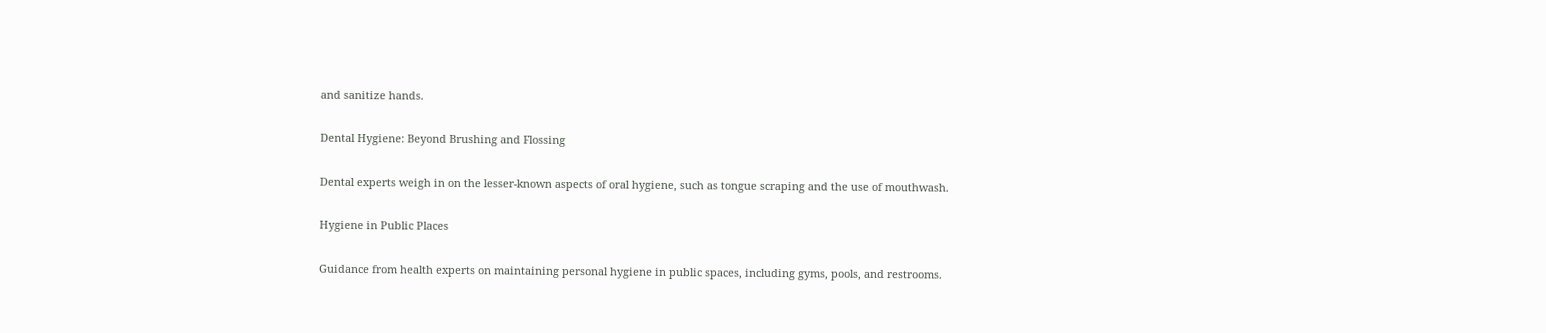and sanitize hands.

Dental Hygiene: Beyond Brushing and Flossing

Dental experts weigh in on the lesser-known aspects of oral hygiene, such as tongue scraping and the use of mouthwash.

Hygiene in Public Places

Guidance from health experts on maintaining personal hygiene in public spaces, including gyms, pools, and restrooms.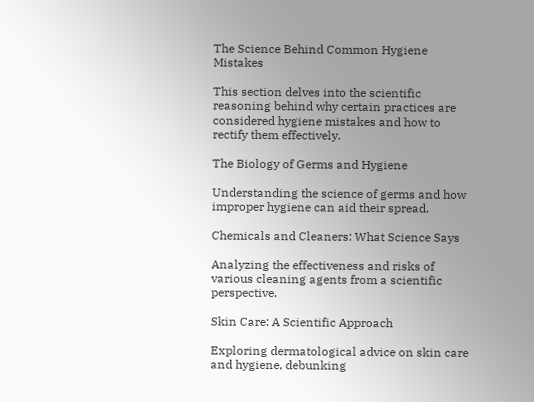The Science Behind Common Hygiene Mistakes

This section delves into the scientific reasoning behind why certain practices are considered hygiene mistakes and how to rectify them effectively.

The Biology of Germs and Hygiene

Understanding the science of germs and how improper hygiene can aid their spread.

Chemicals and Cleaners: What Science Says

Analyzing the effectiveness and risks of various cleaning agents from a scientific perspective.

Skin Care: A Scientific Approach

Exploring dermatological advice on skin care and hygiene, debunking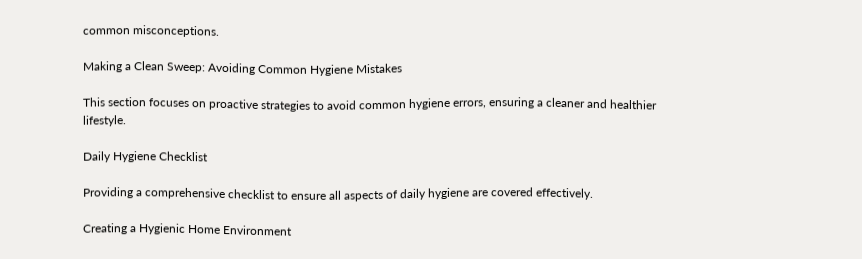common misconceptions.

Making a Clean Sweep: Avoiding Common Hygiene Mistakes

This section focuses on proactive strategies to avoid common hygiene errors, ensuring a cleaner and healthier lifestyle.

Daily Hygiene Checklist

Providing a comprehensive checklist to ensure all aspects of daily hygiene are covered effectively.

Creating a Hygienic Home Environment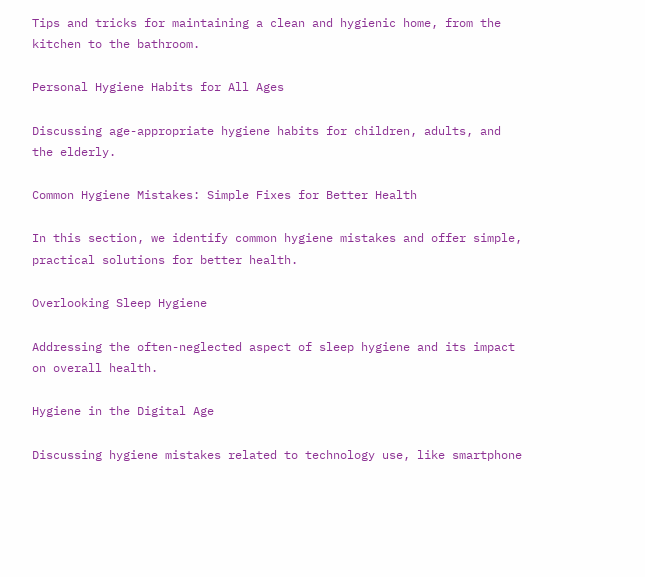Tips and tricks for maintaining a clean and hygienic home, from the kitchen to the bathroom.

Personal Hygiene Habits for All Ages

Discussing age-appropriate hygiene habits for children, adults, and the elderly.

Common Hygiene Mistakes: Simple Fixes for Better Health

In this section, we identify common hygiene mistakes and offer simple, practical solutions for better health.

Overlooking Sleep Hygiene

Addressing the often-neglected aspect of sleep hygiene and its impact on overall health.

Hygiene in the Digital Age

Discussing hygiene mistakes related to technology use, like smartphone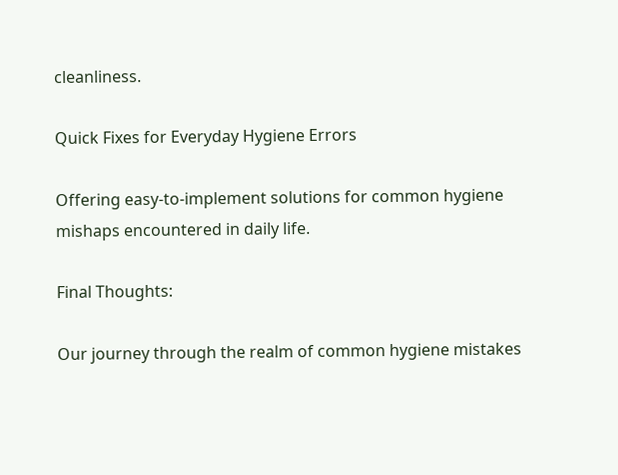cleanliness.

Quick Fixes for Everyday Hygiene Errors

Offering easy-to-implement solutions for common hygiene mishaps encountered in daily life.

Final Thoughts:

Our journey through the realm of common hygiene mistakes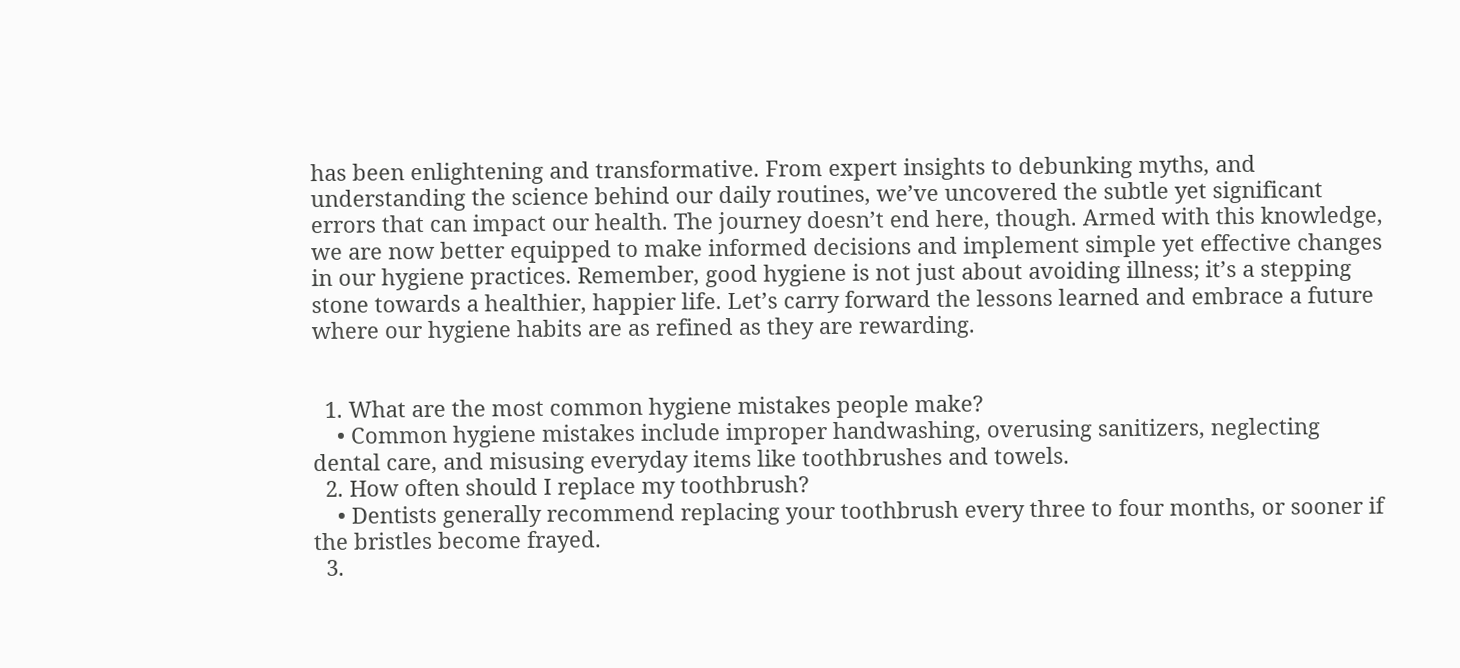has been enlightening and transformative. From expert insights to debunking myths, and understanding the science behind our daily routines, we’ve uncovered the subtle yet significant errors that can impact our health. The journey doesn’t end here, though. Armed with this knowledge, we are now better equipped to make informed decisions and implement simple yet effective changes in our hygiene practices. Remember, good hygiene is not just about avoiding illness; it’s a stepping stone towards a healthier, happier life. Let’s carry forward the lessons learned and embrace a future where our hygiene habits are as refined as they are rewarding.


  1. What are the most common hygiene mistakes people make?
    • Common hygiene mistakes include improper handwashing, overusing sanitizers, neglecting dental care, and misusing everyday items like toothbrushes and towels.
  2. How often should I replace my toothbrush?
    • Dentists generally recommend replacing your toothbrush every three to four months, or sooner if the bristles become frayed.
  3.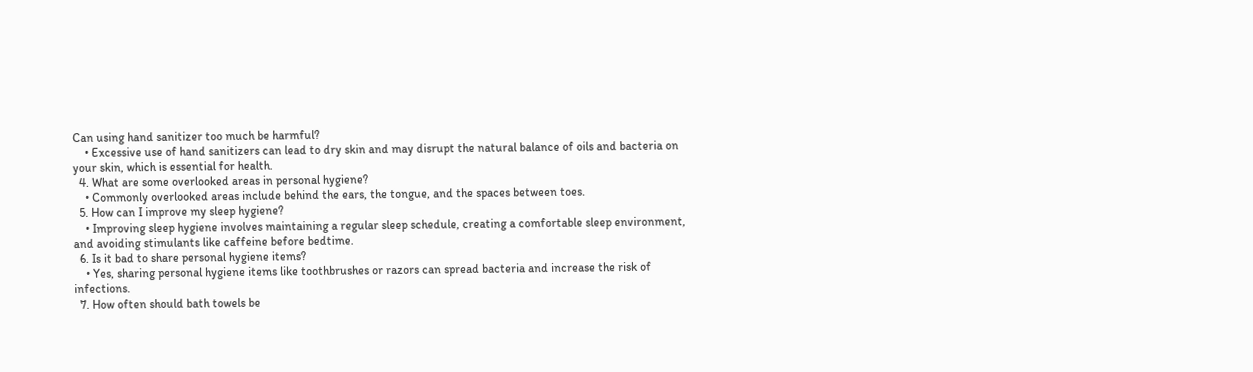Can using hand sanitizer too much be harmful?
    • Excessive use of hand sanitizers can lead to dry skin and may disrupt the natural balance of oils and bacteria on your skin, which is essential for health.
  4. What are some overlooked areas in personal hygiene?
    • Commonly overlooked areas include behind the ears, the tongue, and the spaces between toes.
  5. How can I improve my sleep hygiene?
    • Improving sleep hygiene involves maintaining a regular sleep schedule, creating a comfortable sleep environment, and avoiding stimulants like caffeine before bedtime.
  6. Is it bad to share personal hygiene items?
    • Yes, sharing personal hygiene items like toothbrushes or razors can spread bacteria and increase the risk of infections.
  7. How often should bath towels be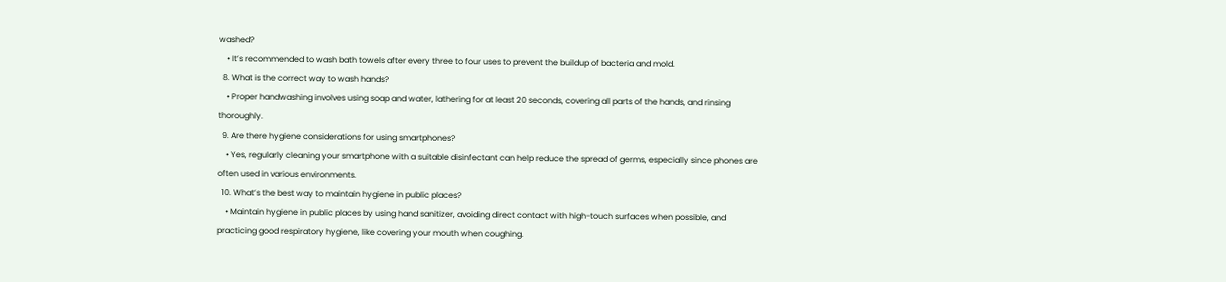washed?
    • It’s recommended to wash bath towels after every three to four uses to prevent the buildup of bacteria and mold.
  8. What is the correct way to wash hands?
    • Proper handwashing involves using soap and water, lathering for at least 20 seconds, covering all parts of the hands, and rinsing thoroughly.
  9. Are there hygiene considerations for using smartphones?
    • Yes, regularly cleaning your smartphone with a suitable disinfectant can help reduce the spread of germs, especially since phones are often used in various environments.
  10. What’s the best way to maintain hygiene in public places?
    • Maintain hygiene in public places by using hand sanitizer, avoiding direct contact with high-touch surfaces when possible, and practicing good respiratory hygiene, like covering your mouth when coughing.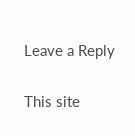Leave a Reply

This site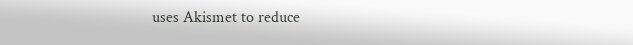uses Akismet to reduce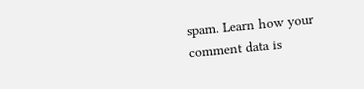spam. Learn how your comment data is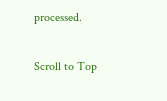processed.

Scroll to Top